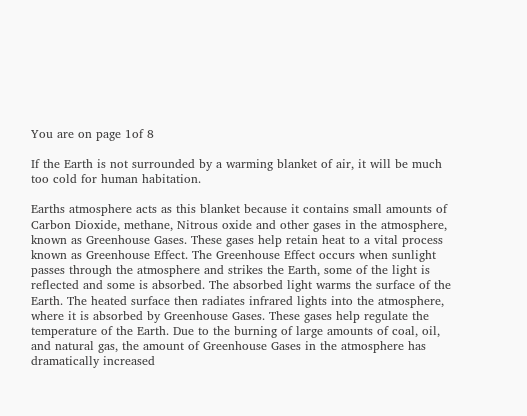You are on page 1of 8

If the Earth is not surrounded by a warming blanket of air, it will be much too cold for human habitation.

Earths atmosphere acts as this blanket because it contains small amounts of Carbon Dioxide, methane, Nitrous oxide and other gases in the atmosphere, known as Greenhouse Gases. These gases help retain heat to a vital process known as Greenhouse Effect. The Greenhouse Effect occurs when sunlight passes through the atmosphere and strikes the Earth, some of the light is reflected and some is absorbed. The absorbed light warms the surface of the Earth. The heated surface then radiates infrared lights into the atmosphere, where it is absorbed by Greenhouse Gases. These gases help regulate the temperature of the Earth. Due to the burning of large amounts of coal, oil, and natural gas, the amount of Greenhouse Gases in the atmosphere has dramatically increased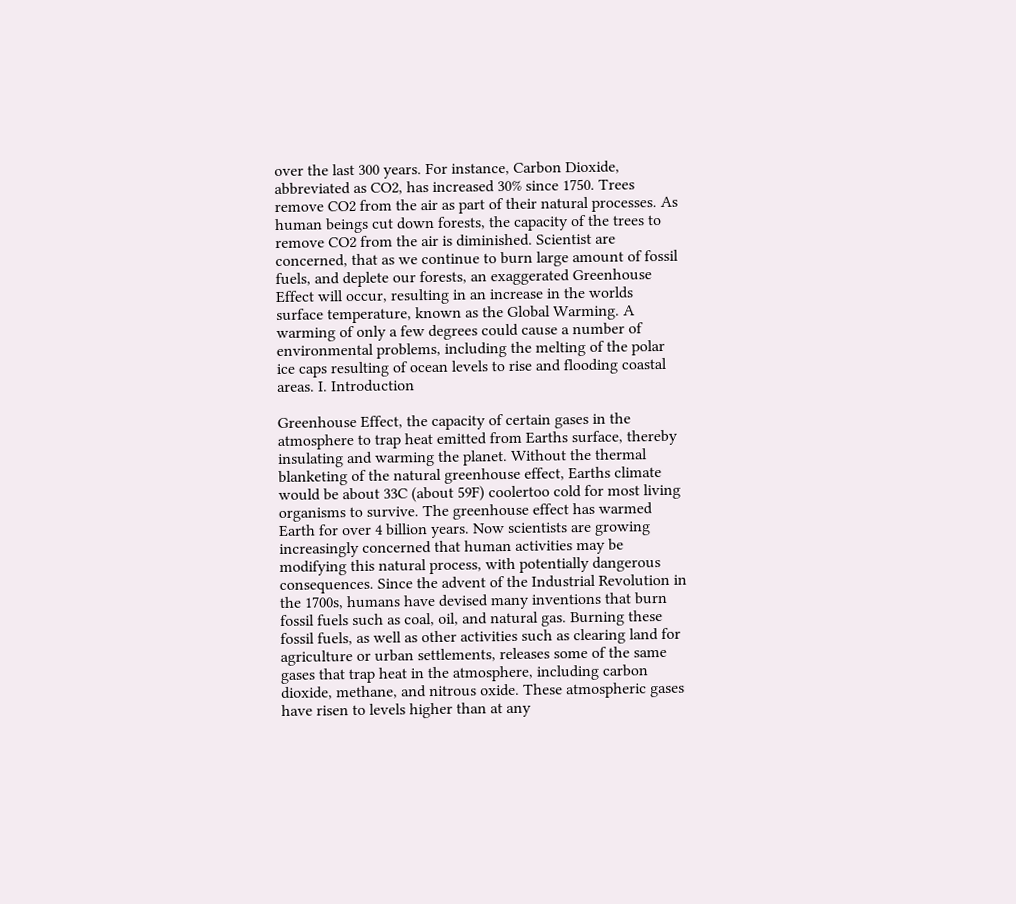over the last 300 years. For instance, Carbon Dioxide, abbreviated as CO2, has increased 30% since 1750. Trees remove CO2 from the air as part of their natural processes. As human beings cut down forests, the capacity of the trees to remove CO2 from the air is diminished. Scientist are concerned, that as we continue to burn large amount of fossil fuels, and deplete our forests, an exaggerated Greenhouse Effect will occur, resulting in an increase in the worlds surface temperature, known as the Global Warming. A warming of only a few degrees could cause a number of environmental problems, including the melting of the polar ice caps resulting of ocean levels to rise and flooding coastal areas. I. Introduction

Greenhouse Effect, the capacity of certain gases in the atmosphere to trap heat emitted from Earths surface, thereby insulating and warming the planet. Without the thermal blanketing of the natural greenhouse effect, Earths climate would be about 33C (about 59F) coolertoo cold for most living organisms to survive. The greenhouse effect has warmed Earth for over 4 billion years. Now scientists are growing increasingly concerned that human activities may be modifying this natural process, with potentially dangerous consequences. Since the advent of the Industrial Revolution in the 1700s, humans have devised many inventions that burn fossil fuels such as coal, oil, and natural gas. Burning these fossil fuels, as well as other activities such as clearing land for agriculture or urban settlements, releases some of the same gases that trap heat in the atmosphere, including carbon dioxide, methane, and nitrous oxide. These atmospheric gases have risen to levels higher than at any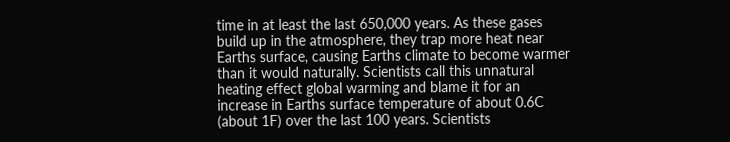time in at least the last 650,000 years. As these gases build up in the atmosphere, they trap more heat near Earths surface, causing Earths climate to become warmer than it would naturally. Scientists call this unnatural heating effect global warming and blame it for an increase in Earths surface temperature of about 0.6C (about 1F) over the last 100 years. Scientists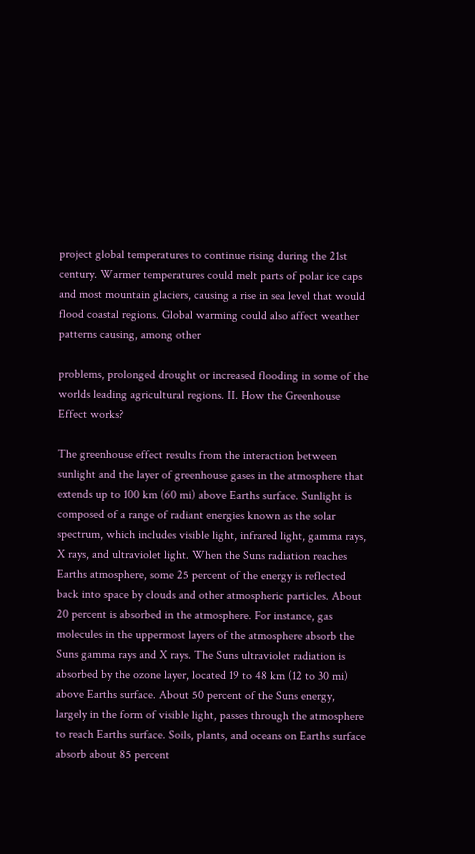project global temperatures to continue rising during the 21st century. Warmer temperatures could melt parts of polar ice caps and most mountain glaciers, causing a rise in sea level that would flood coastal regions. Global warming could also affect weather patterns causing, among other

problems, prolonged drought or increased flooding in some of the worlds leading agricultural regions. II. How the Greenhouse Effect works?

The greenhouse effect results from the interaction between sunlight and the layer of greenhouse gases in the atmosphere that extends up to 100 km (60 mi) above Earths surface. Sunlight is composed of a range of radiant energies known as the solar spectrum, which includes visible light, infrared light, gamma rays, X rays, and ultraviolet light. When the Suns radiation reaches Earths atmosphere, some 25 percent of the energy is reflected back into space by clouds and other atmospheric particles. About 20 percent is absorbed in the atmosphere. For instance, gas molecules in the uppermost layers of the atmosphere absorb the Suns gamma rays and X rays. The Suns ultraviolet radiation is absorbed by the ozone layer, located 19 to 48 km (12 to 30 mi) above Earths surface. About 50 percent of the Suns energy, largely in the form of visible light, passes through the atmosphere to reach Earths surface. Soils, plants, and oceans on Earths surface absorb about 85 percent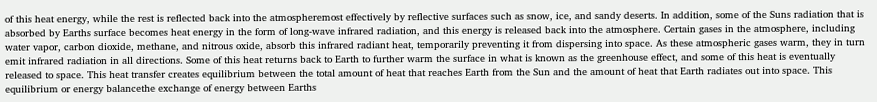of this heat energy, while the rest is reflected back into the atmospheremost effectively by reflective surfaces such as snow, ice, and sandy deserts. In addition, some of the Suns radiation that is absorbed by Earths surface becomes heat energy in the form of long-wave infrared radiation, and this energy is released back into the atmosphere. Certain gases in the atmosphere, including water vapor, carbon dioxide, methane, and nitrous oxide, absorb this infrared radiant heat, temporarily preventing it from dispersing into space. As these atmospheric gases warm, they in turn emit infrared radiation in all directions. Some of this heat returns back to Earth to further warm the surface in what is known as the greenhouse effect, and some of this heat is eventually released to space. This heat transfer creates equilibrium between the total amount of heat that reaches Earth from the Sun and the amount of heat that Earth radiates out into space. This equilibrium or energy balancethe exchange of energy between Earths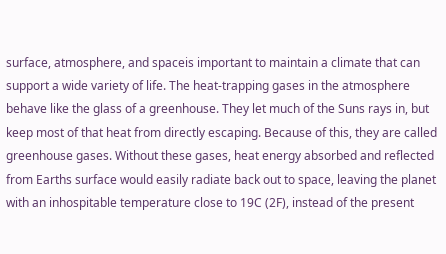surface, atmosphere, and spaceis important to maintain a climate that can support a wide variety of life. The heat-trapping gases in the atmosphere behave like the glass of a greenhouse. They let much of the Suns rays in, but keep most of that heat from directly escaping. Because of this, they are called greenhouse gases. Without these gases, heat energy absorbed and reflected from Earths surface would easily radiate back out to space, leaving the planet with an inhospitable temperature close to 19C (2F), instead of the present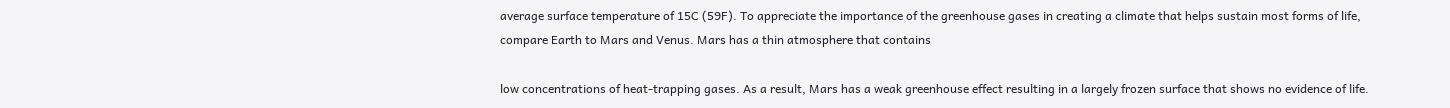average surface temperature of 15C (59F). To appreciate the importance of the greenhouse gases in creating a climate that helps sustain most forms of life, compare Earth to Mars and Venus. Mars has a thin atmosphere that contains

low concentrations of heat-trapping gases. As a result, Mars has a weak greenhouse effect resulting in a largely frozen surface that shows no evidence of life.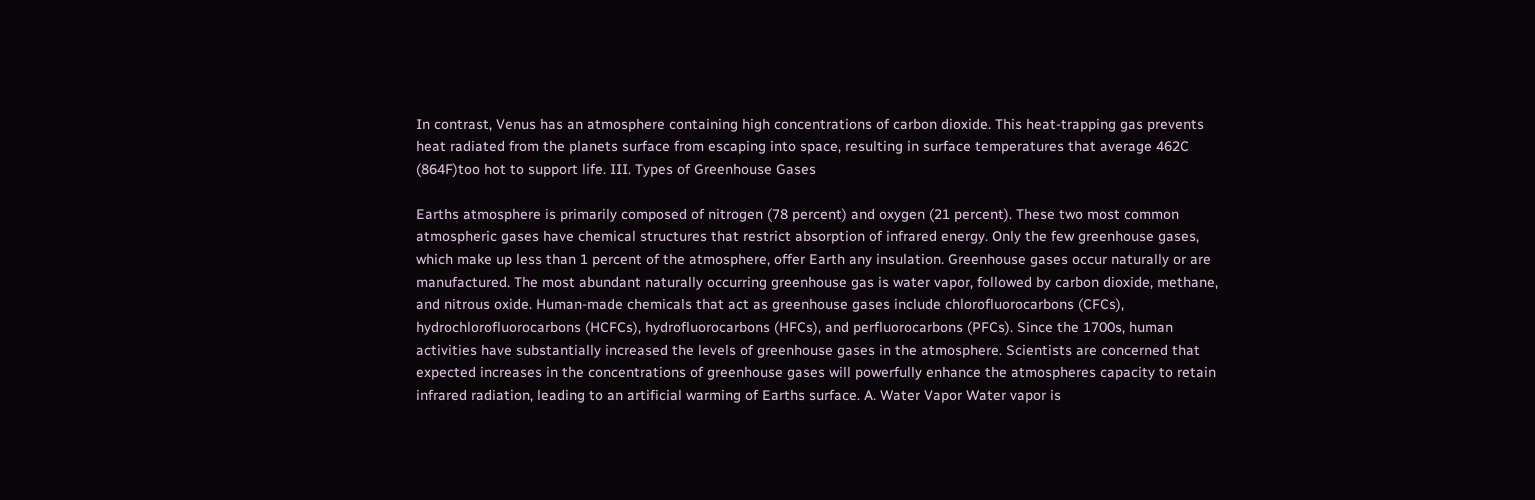In contrast, Venus has an atmosphere containing high concentrations of carbon dioxide. This heat-trapping gas prevents heat radiated from the planets surface from escaping into space, resulting in surface temperatures that average 462C (864F)too hot to support life. III. Types of Greenhouse Gases

Earths atmosphere is primarily composed of nitrogen (78 percent) and oxygen (21 percent). These two most common atmospheric gases have chemical structures that restrict absorption of infrared energy. Only the few greenhouse gases, which make up less than 1 percent of the atmosphere, offer Earth any insulation. Greenhouse gases occur naturally or are manufactured. The most abundant naturally occurring greenhouse gas is water vapor, followed by carbon dioxide, methane, and nitrous oxide. Human-made chemicals that act as greenhouse gases include chlorofluorocarbons (CFCs), hydrochlorofluorocarbons (HCFCs), hydrofluorocarbons (HFCs), and perfluorocarbons (PFCs). Since the 1700s, human activities have substantially increased the levels of greenhouse gases in the atmosphere. Scientists are concerned that expected increases in the concentrations of greenhouse gases will powerfully enhance the atmospheres capacity to retain infrared radiation, leading to an artificial warming of Earths surface. A. Water Vapor Water vapor is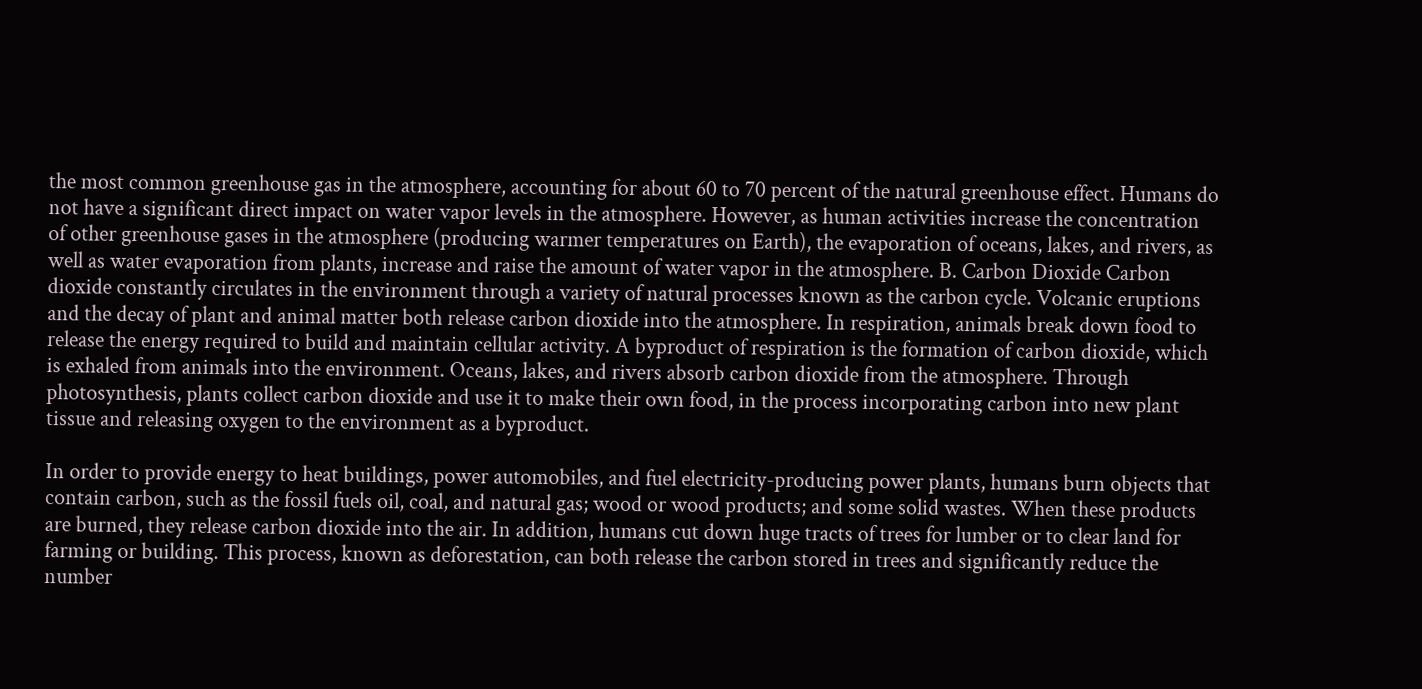the most common greenhouse gas in the atmosphere, accounting for about 60 to 70 percent of the natural greenhouse effect. Humans do not have a significant direct impact on water vapor levels in the atmosphere. However, as human activities increase the concentration of other greenhouse gases in the atmosphere (producing warmer temperatures on Earth), the evaporation of oceans, lakes, and rivers, as well as water evaporation from plants, increase and raise the amount of water vapor in the atmosphere. B. Carbon Dioxide Carbon dioxide constantly circulates in the environment through a variety of natural processes known as the carbon cycle. Volcanic eruptions and the decay of plant and animal matter both release carbon dioxide into the atmosphere. In respiration, animals break down food to release the energy required to build and maintain cellular activity. A byproduct of respiration is the formation of carbon dioxide, which is exhaled from animals into the environment. Oceans, lakes, and rivers absorb carbon dioxide from the atmosphere. Through photosynthesis, plants collect carbon dioxide and use it to make their own food, in the process incorporating carbon into new plant tissue and releasing oxygen to the environment as a byproduct.

In order to provide energy to heat buildings, power automobiles, and fuel electricity-producing power plants, humans burn objects that contain carbon, such as the fossil fuels oil, coal, and natural gas; wood or wood products; and some solid wastes. When these products are burned, they release carbon dioxide into the air. In addition, humans cut down huge tracts of trees for lumber or to clear land for farming or building. This process, known as deforestation, can both release the carbon stored in trees and significantly reduce the number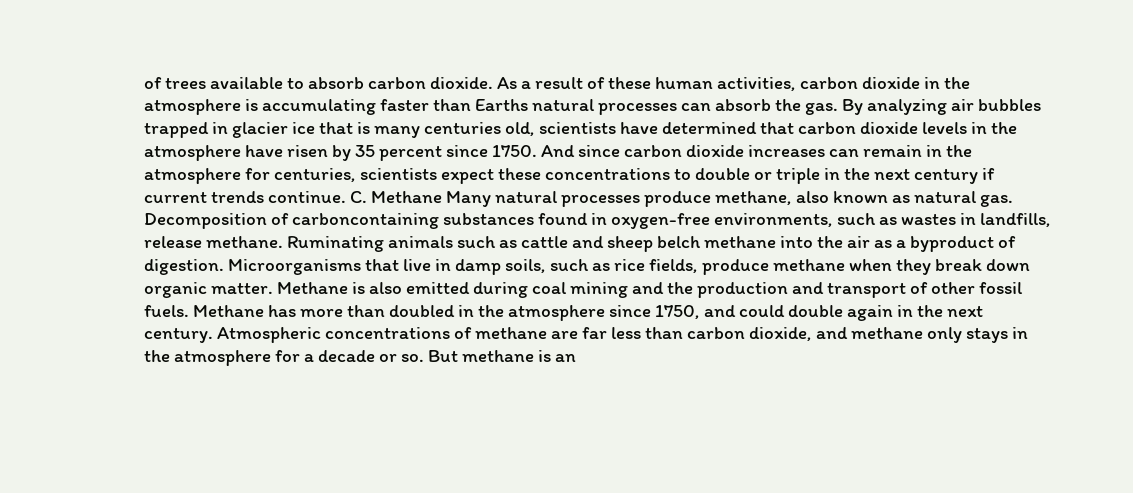of trees available to absorb carbon dioxide. As a result of these human activities, carbon dioxide in the atmosphere is accumulating faster than Earths natural processes can absorb the gas. By analyzing air bubbles trapped in glacier ice that is many centuries old, scientists have determined that carbon dioxide levels in the atmosphere have risen by 35 percent since 1750. And since carbon dioxide increases can remain in the atmosphere for centuries, scientists expect these concentrations to double or triple in the next century if current trends continue. C. Methane Many natural processes produce methane, also known as natural gas. Decomposition of carboncontaining substances found in oxygen-free environments, such as wastes in landfills, release methane. Ruminating animals such as cattle and sheep belch methane into the air as a byproduct of digestion. Microorganisms that live in damp soils, such as rice fields, produce methane when they break down organic matter. Methane is also emitted during coal mining and the production and transport of other fossil fuels. Methane has more than doubled in the atmosphere since 1750, and could double again in the next century. Atmospheric concentrations of methane are far less than carbon dioxide, and methane only stays in the atmosphere for a decade or so. But methane is an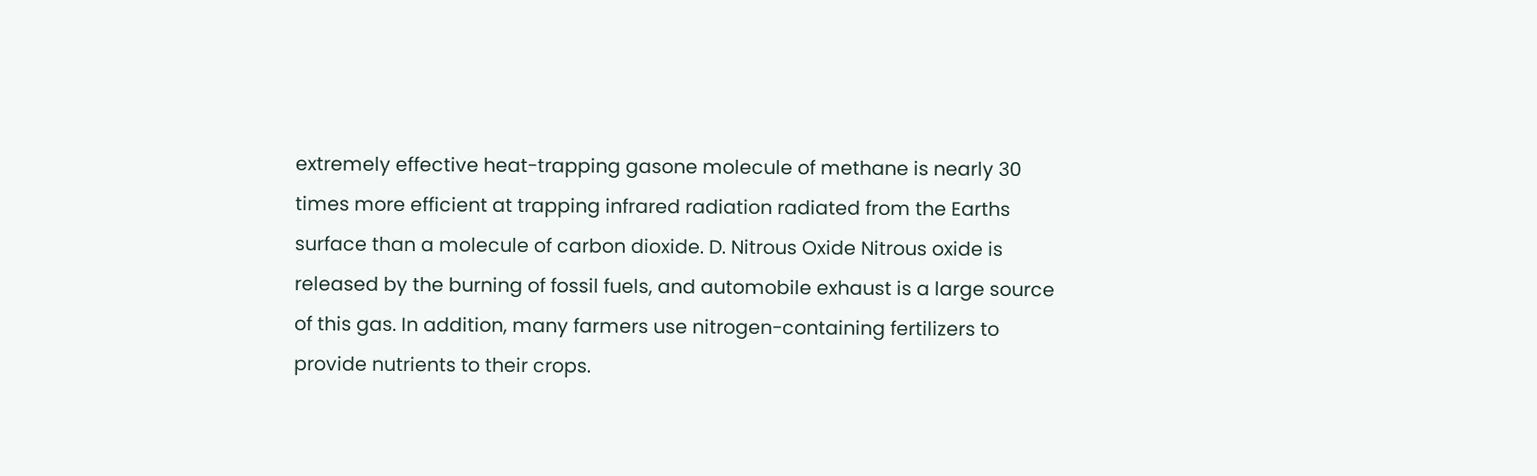extremely effective heat-trapping gasone molecule of methane is nearly 30 times more efficient at trapping infrared radiation radiated from the Earths surface than a molecule of carbon dioxide. D. Nitrous Oxide Nitrous oxide is released by the burning of fossil fuels, and automobile exhaust is a large source of this gas. In addition, many farmers use nitrogen-containing fertilizers to provide nutrients to their crops.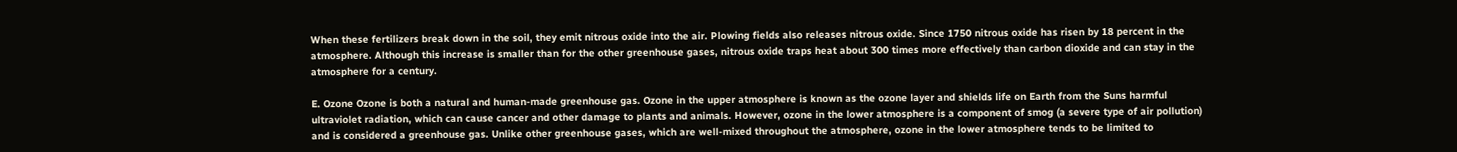When these fertilizers break down in the soil, they emit nitrous oxide into the air. Plowing fields also releases nitrous oxide. Since 1750 nitrous oxide has risen by 18 percent in the atmosphere. Although this increase is smaller than for the other greenhouse gases, nitrous oxide traps heat about 300 times more effectively than carbon dioxide and can stay in the atmosphere for a century.

E. Ozone Ozone is both a natural and human-made greenhouse gas. Ozone in the upper atmosphere is known as the ozone layer and shields life on Earth from the Suns harmful ultraviolet radiation, which can cause cancer and other damage to plants and animals. However, ozone in the lower atmosphere is a component of smog (a severe type of air pollution) and is considered a greenhouse gas. Unlike other greenhouse gases, which are well-mixed throughout the atmosphere, ozone in the lower atmosphere tends to be limited to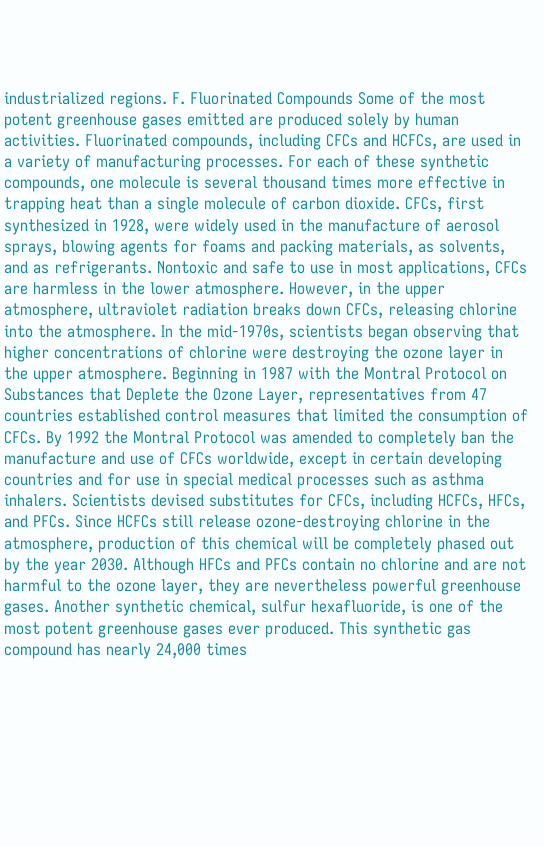industrialized regions. F. Fluorinated Compounds Some of the most potent greenhouse gases emitted are produced solely by human activities. Fluorinated compounds, including CFCs and HCFCs, are used in a variety of manufacturing processes. For each of these synthetic compounds, one molecule is several thousand times more effective in trapping heat than a single molecule of carbon dioxide. CFCs, first synthesized in 1928, were widely used in the manufacture of aerosol sprays, blowing agents for foams and packing materials, as solvents, and as refrigerants. Nontoxic and safe to use in most applications, CFCs are harmless in the lower atmosphere. However, in the upper atmosphere, ultraviolet radiation breaks down CFCs, releasing chlorine into the atmosphere. In the mid-1970s, scientists began observing that higher concentrations of chlorine were destroying the ozone layer in the upper atmosphere. Beginning in 1987 with the Montral Protocol on Substances that Deplete the Ozone Layer, representatives from 47 countries established control measures that limited the consumption of CFCs. By 1992 the Montral Protocol was amended to completely ban the manufacture and use of CFCs worldwide, except in certain developing countries and for use in special medical processes such as asthma inhalers. Scientists devised substitutes for CFCs, including HCFCs, HFCs, and PFCs. Since HCFCs still release ozone-destroying chlorine in the atmosphere, production of this chemical will be completely phased out by the year 2030. Although HFCs and PFCs contain no chlorine and are not harmful to the ozone layer, they are nevertheless powerful greenhouse gases. Another synthetic chemical, sulfur hexafluoride, is one of the most potent greenhouse gases ever produced. This synthetic gas compound has nearly 24,000 times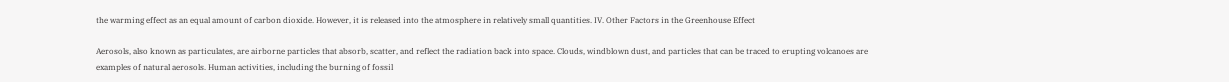the warming effect as an equal amount of carbon dioxide. However, it is released into the atmosphere in relatively small quantities. IV. Other Factors in the Greenhouse Effect

Aerosols, also known as particulates, are airborne particles that absorb, scatter, and reflect the radiation back into space. Clouds, windblown dust, and particles that can be traced to erupting volcanoes are examples of natural aerosols. Human activities, including the burning of fossil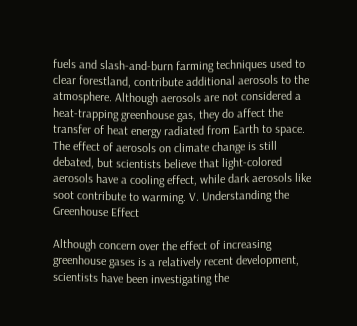fuels and slash-and-burn farming techniques used to clear forestland, contribute additional aerosols to the atmosphere. Although aerosols are not considered a heat-trapping greenhouse gas, they do affect the transfer of heat energy radiated from Earth to space. The effect of aerosols on climate change is still debated, but scientists believe that light-colored aerosols have a cooling effect, while dark aerosols like soot contribute to warming. V. Understanding the Greenhouse Effect

Although concern over the effect of increasing greenhouse gases is a relatively recent development, scientists have been investigating the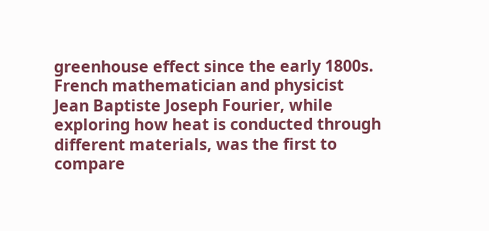greenhouse effect since the early 1800s. French mathematician and physicist Jean Baptiste Joseph Fourier, while exploring how heat is conducted through different materials, was the first to compare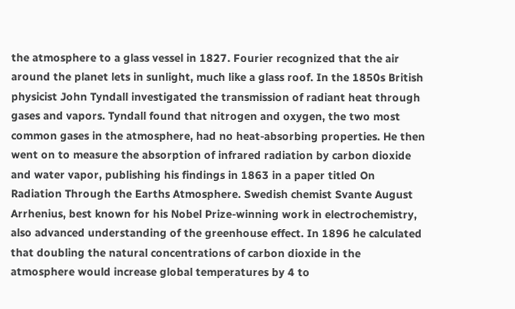the atmosphere to a glass vessel in 1827. Fourier recognized that the air around the planet lets in sunlight, much like a glass roof. In the 1850s British physicist John Tyndall investigated the transmission of radiant heat through gases and vapors. Tyndall found that nitrogen and oxygen, the two most common gases in the atmosphere, had no heat-absorbing properties. He then went on to measure the absorption of infrared radiation by carbon dioxide and water vapor, publishing his findings in 1863 in a paper titled On Radiation Through the Earths Atmosphere. Swedish chemist Svante August Arrhenius, best known for his Nobel Prize-winning work in electrochemistry, also advanced understanding of the greenhouse effect. In 1896 he calculated that doubling the natural concentrations of carbon dioxide in the atmosphere would increase global temperatures by 4 to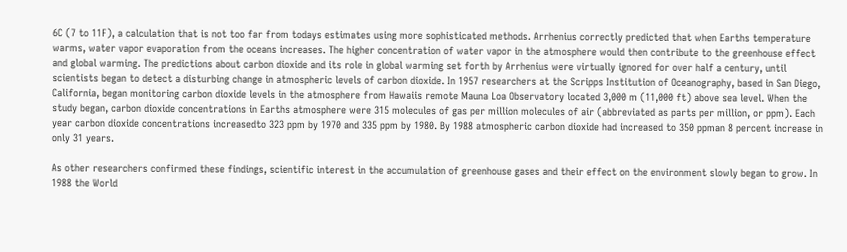6C (7 to 11F), a calculation that is not too far from todays estimates using more sophisticated methods. Arrhenius correctly predicted that when Earths temperature warms, water vapor evaporation from the oceans increases. The higher concentration of water vapor in the atmosphere would then contribute to the greenhouse effect and global warming. The predictions about carbon dioxide and its role in global warming set forth by Arrhenius were virtually ignored for over half a century, until scientists began to detect a disturbing change in atmospheric levels of carbon dioxide. In 1957 researchers at the Scripps Institution of Oceanography, based in San Diego, California, began monitoring carbon dioxide levels in the atmosphere from Hawaiis remote Mauna Loa Observatory located 3,000 m (11,000 ft) above sea level. When the study began, carbon dioxide concentrations in Earths atmosphere were 315 molecules of gas per million molecules of air (abbreviated as parts per million, or ppm). Each year carbon dioxide concentrations increasedto 323 ppm by 1970 and 335 ppm by 1980. By 1988 atmospheric carbon dioxide had increased to 350 ppman 8 percent increase in only 31 years.

As other researchers confirmed these findings, scientific interest in the accumulation of greenhouse gases and their effect on the environment slowly began to grow. In 1988 the World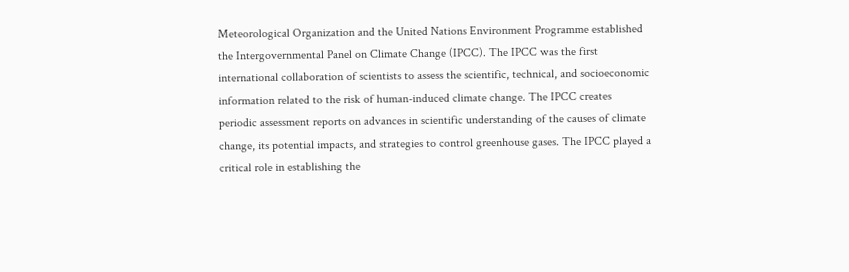Meteorological Organization and the United Nations Environment Programme established the Intergovernmental Panel on Climate Change (IPCC). The IPCC was the first international collaboration of scientists to assess the scientific, technical, and socioeconomic information related to the risk of human-induced climate change. The IPCC creates periodic assessment reports on advances in scientific understanding of the causes of climate change, its potential impacts, and strategies to control greenhouse gases. The IPCC played a critical role in establishing the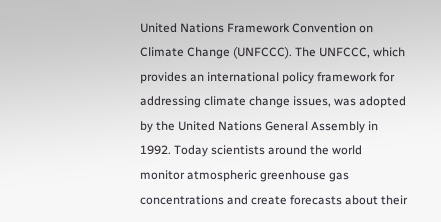United Nations Framework Convention on Climate Change (UNFCCC). The UNFCCC, which provides an international policy framework for addressing climate change issues, was adopted by the United Nations General Assembly in 1992. Today scientists around the world monitor atmospheric greenhouse gas concentrations and create forecasts about their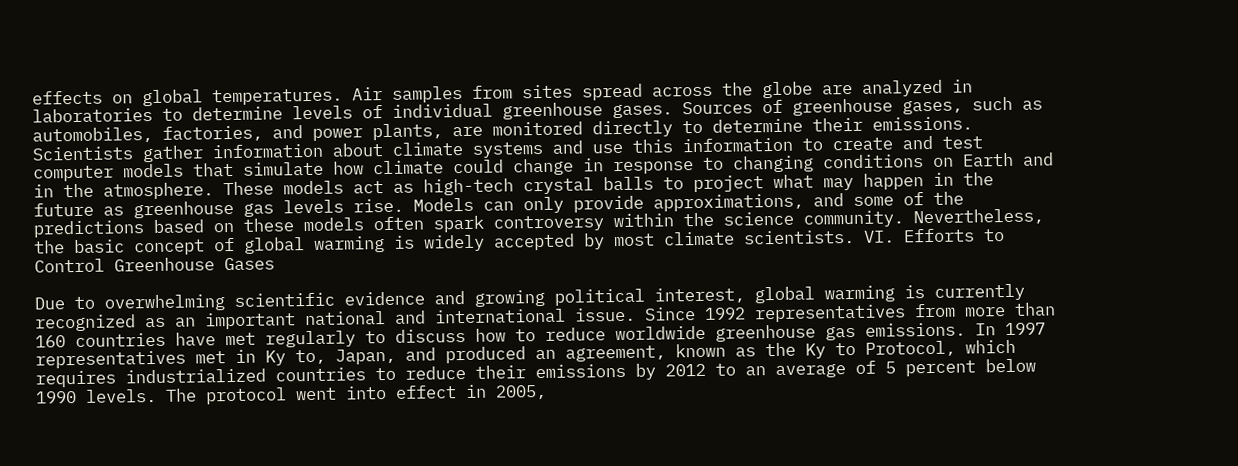effects on global temperatures. Air samples from sites spread across the globe are analyzed in laboratories to determine levels of individual greenhouse gases. Sources of greenhouse gases, such as automobiles, factories, and power plants, are monitored directly to determine their emissions. Scientists gather information about climate systems and use this information to create and test computer models that simulate how climate could change in response to changing conditions on Earth and in the atmosphere. These models act as high-tech crystal balls to project what may happen in the future as greenhouse gas levels rise. Models can only provide approximations, and some of the predictions based on these models often spark controversy within the science community. Nevertheless, the basic concept of global warming is widely accepted by most climate scientists. VI. Efforts to Control Greenhouse Gases

Due to overwhelming scientific evidence and growing political interest, global warming is currently recognized as an important national and international issue. Since 1992 representatives from more than 160 countries have met regularly to discuss how to reduce worldwide greenhouse gas emissions. In 1997 representatives met in Ky to, Japan, and produced an agreement, known as the Ky to Protocol, which requires industrialized countries to reduce their emissions by 2012 to an average of 5 percent below 1990 levels. The protocol went into effect in 2005,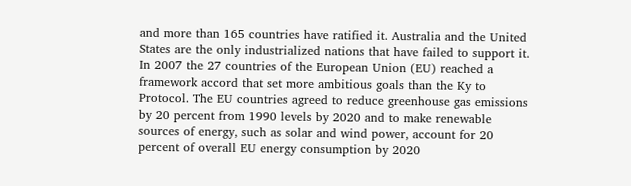and more than 165 countries have ratified it. Australia and the United States are the only industrialized nations that have failed to support it. In 2007 the 27 countries of the European Union (EU) reached a framework accord that set more ambitious goals than the Ky to Protocol. The EU countries agreed to reduce greenhouse gas emissions by 20 percent from 1990 levels by 2020 and to make renewable sources of energy, such as solar and wind power, account for 20 percent of overall EU energy consumption by 2020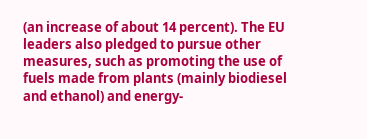(an increase of about 14 percent). The EU leaders also pledged to pursue other measures, such as promoting the use of fuels made from plants (mainly biodiesel and ethanol) and energy-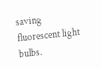saving fluorescent light bulbs.